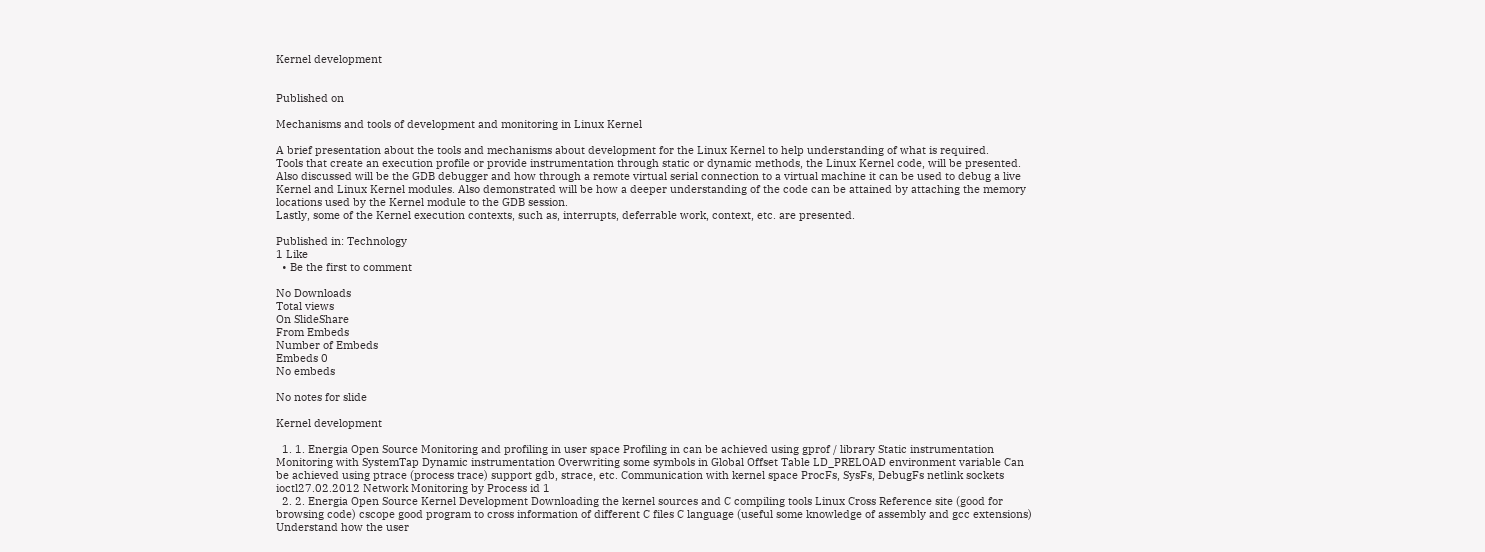Kernel development


Published on

Mechanisms and tools of development and monitoring in Linux Kernel

A brief presentation about the tools and mechanisms about development for the Linux Kernel to help understanding of what is required.
Tools that create an execution profile or provide instrumentation through static or dynamic methods, the Linux Kernel code, will be presented.
Also discussed will be the GDB debugger and how through a remote virtual serial connection to a virtual machine it can be used to debug a live Kernel and Linux Kernel modules. Also demonstrated will be how a deeper understanding of the code can be attained by attaching the memory locations used by the Kernel module to the GDB session.
Lastly, some of the Kernel execution contexts, such as, interrupts, deferrable work, context, etc. are presented.

Published in: Technology
1 Like
  • Be the first to comment

No Downloads
Total views
On SlideShare
From Embeds
Number of Embeds
Embeds 0
No embeds

No notes for slide

Kernel development

  1. 1. Energia Open Source Monitoring and profiling in user space Profiling in can be achieved using gprof / library Static instrumentation Monitoring with SystemTap Dynamic instrumentation Overwriting some symbols in Global Offset Table LD_PRELOAD environment variable Can be achieved using ptrace (process trace) support gdb, strace, etc. Communication with kernel space ProcFs, SysFs, DebugFs netlink sockets ioctl27.02.2012 Network Monitoring by Process id 1
  2. 2. Energia Open Source Kernel Development Downloading the kernel sources and C compiling tools Linux Cross Reference site (good for browsing code) cscope good program to cross information of different C files C language (useful some knowledge of assembly and gcc extensions) Understand how the user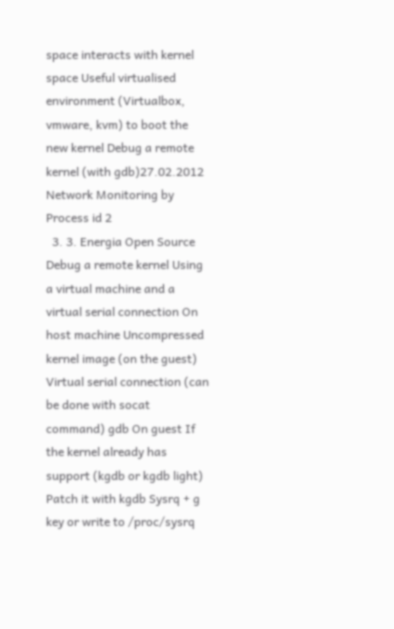space interacts with kernel space Useful virtualised environment (Virtualbox, vmware, kvm) to boot the new kernel Debug a remote kernel (with gdb)27.02.2012 Network Monitoring by Process id 2
  3. 3. Energia Open Source Debug a remote kernel Using a virtual machine and a virtual serial connection On host machine Uncompressed kernel image (on the guest) Virtual serial connection (can be done with socat command) gdb On guest If the kernel already has support (kgdb or kgdb light) Patch it with kgdb Sysrq + g key or write to /proc/sysrq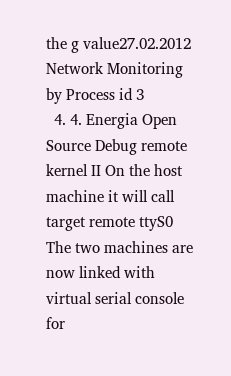the g value27.02.2012 Network Monitoring by Process id 3
  4. 4. Energia Open Source Debug remote kernel II On the host machine it will call target remote ttyS0 The two machines are now linked with virtual serial console for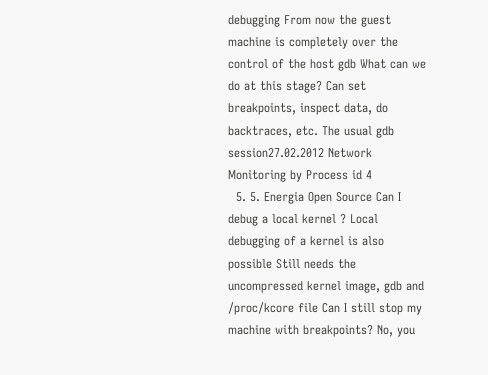debugging From now the guest machine is completely over the control of the host gdb What can we do at this stage? Can set breakpoints, inspect data, do backtraces, etc. The usual gdb session27.02.2012 Network Monitoring by Process id 4
  5. 5. Energia Open Source Can I debug a local kernel ? Local debugging of a kernel is also possible Still needs the uncompressed kernel image, gdb and /proc/kcore file Can I still stop my machine with breakpoints? No, you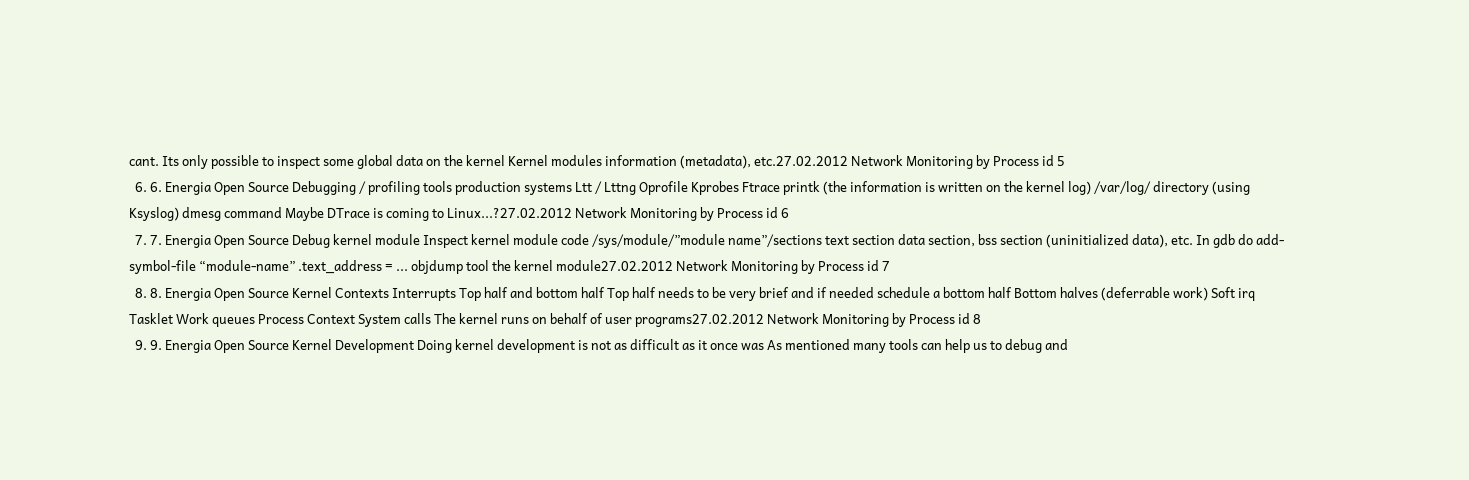cant. Its only possible to inspect some global data on the kernel Kernel modules information (metadata), etc.27.02.2012 Network Monitoring by Process id 5
  6. 6. Energia Open Source Debugging / profiling tools production systems Ltt / Lttng Oprofile Kprobes Ftrace printk (the information is written on the kernel log) /var/log/ directory (using Ksyslog) dmesg command Maybe DTrace is coming to Linux...?27.02.2012 Network Monitoring by Process id 6
  7. 7. Energia Open Source Debug kernel module Inspect kernel module code /sys/module/”module name”/sections text section data section, bss section (uninitialized data), etc. In gdb do add-symbol-file “module-name” .text_address = ... objdump tool the kernel module27.02.2012 Network Monitoring by Process id 7
  8. 8. Energia Open Source Kernel Contexts Interrupts Top half and bottom half Top half needs to be very brief and if needed schedule a bottom half Bottom halves (deferrable work) Soft irq Tasklet Work queues Process Context System calls The kernel runs on behalf of user programs27.02.2012 Network Monitoring by Process id 8
  9. 9. Energia Open Source Kernel Development Doing kernel development is not as difficult as it once was As mentioned many tools can help us to debug and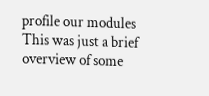profile our modules This was just a brief overview of some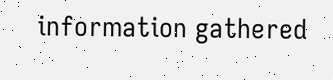information gathered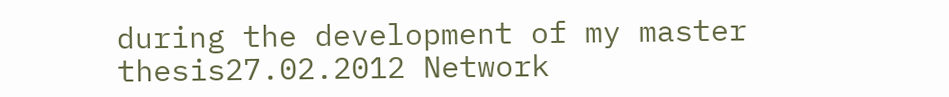during the development of my master thesis27.02.2012 Network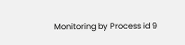Monitoring by Process id 9